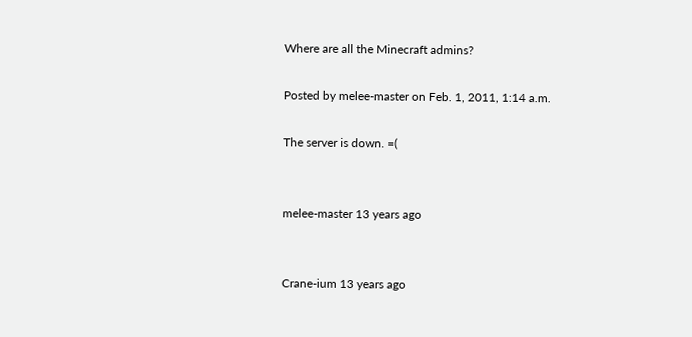Where are all the Minecraft admins?

Posted by melee-master on Feb. 1, 2011, 1:14 a.m.

The server is down. =(


melee-master 13 years ago


Crane-ium 13 years ago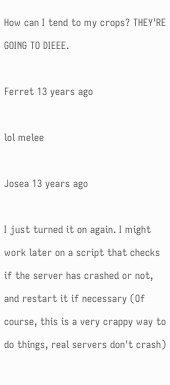How can I tend to my crops? THEY'RE GOING TO DIEEE.

Ferret 13 years ago

lol melee

Josea 13 years ago

I just turned it on again. I might work later on a script that checks if the server has crashed or not, and restart it if necessary (Of course, this is a very crappy way to do things, real servers don't crash)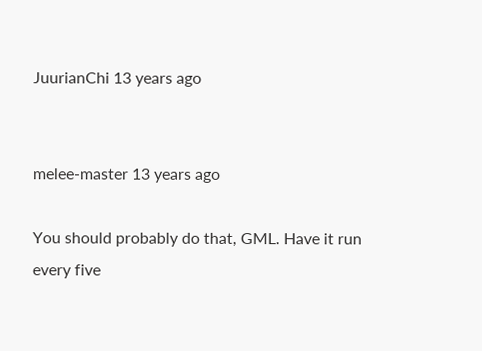JuurianChi 13 years ago


melee-master 13 years ago

You should probably do that, GML. Have it run every five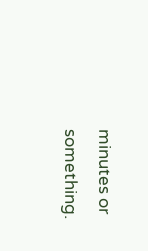minutes or something.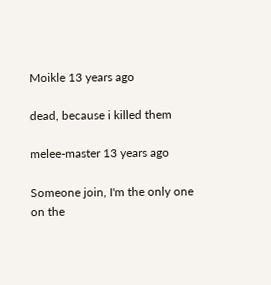Moikle 13 years ago

dead, because i killed them

melee-master 13 years ago

Someone join, I'm the only one on the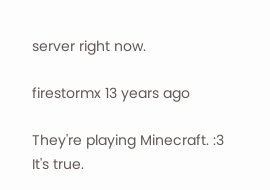server right now.

firestormx 13 years ago

They're playing Minecraft. :3
It's true.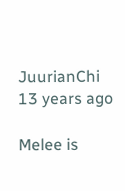JuurianChi 13 years ago

Melee is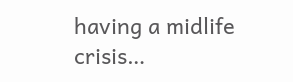having a midlife crisis…